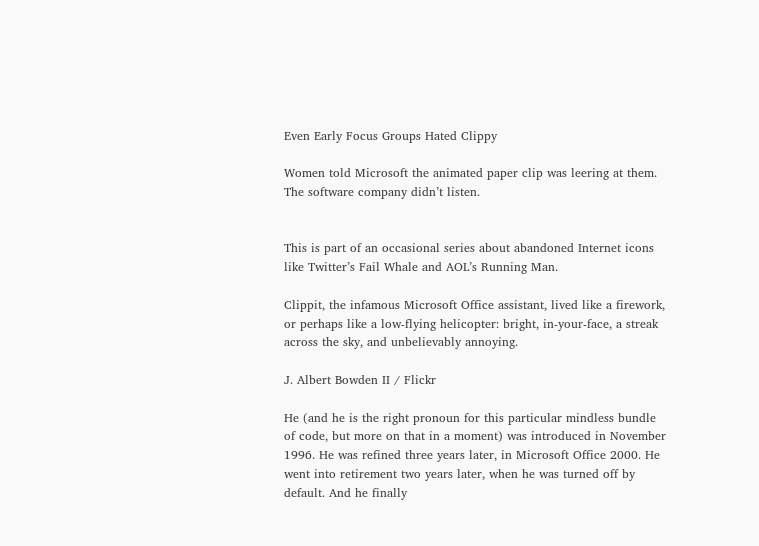Even Early Focus Groups Hated Clippy

Women told Microsoft the animated paper clip was leering at them. The software company didn’t listen.


This is part of an occasional series about abandoned Internet icons like Twitter’s Fail Whale and AOL’s Running Man.

Clippit, the infamous Microsoft Office assistant, lived like a firework, or perhaps like a low-flying helicopter: bright, in-your-face, a streak across the sky, and unbelievably annoying.

J. Albert Bowden II / Flickr

He (and he is the right pronoun for this particular mindless bundle of code, but more on that in a moment) was introduced in November 1996. He was refined three years later, in Microsoft Office 2000. He went into retirement two years later, when he was turned off by default. And he finally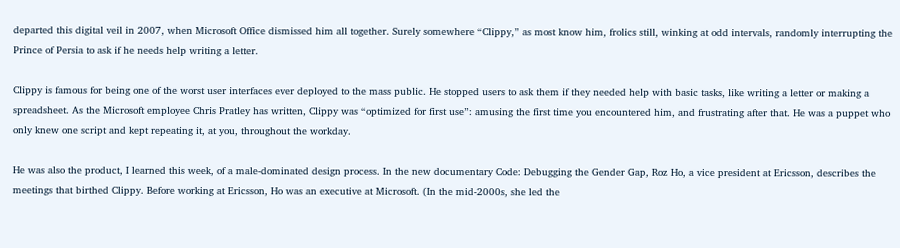departed this digital veil in 2007, when Microsoft Office dismissed him all together. Surely somewhere “Clippy,” as most know him, frolics still, winking at odd intervals, randomly interrupting the Prince of Persia to ask if he needs help writing a letter.

Clippy is famous for being one of the worst user interfaces ever deployed to the mass public. He stopped users to ask them if they needed help with basic tasks, like writing a letter or making a spreadsheet. As the Microsoft employee Chris Pratley has written, Clippy was “optimized for first use”: amusing the first time you encountered him, and frustrating after that. He was a puppet who only knew one script and kept repeating it, at you, throughout the workday.

He was also the product, I learned this week, of a male-dominated design process. In the new documentary Code: Debugging the Gender Gap, Roz Ho, a vice president at Ericsson, describes the meetings that birthed Clippy. Before working at Ericsson, Ho was an executive at Microsoft. (In the mid-2000s, she led the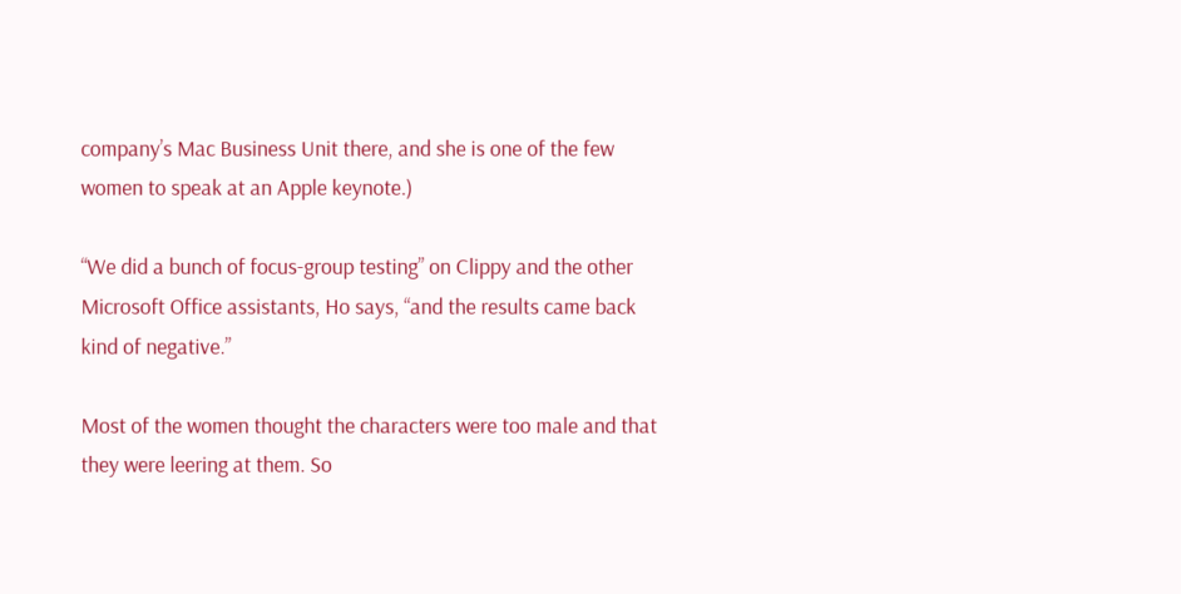company’s Mac Business Unit there, and she is one of the few women to speak at an Apple keynote.)

“We did a bunch of focus-group testing” on Clippy and the other Microsoft Office assistants, Ho says, “and the results came back kind of negative.”

Most of the women thought the characters were too male and that they were leering at them. So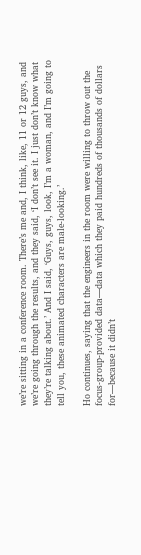we’re sitting in a conference room. There’s me and, I think, like, 11 or 12 guys, and we’re going through the results, and they said, ‘I don’t see it. I just don’t know what they’re talking about.’ And I said, ‘Guys, guys, look, I’m a woman, and I’m going to tell you, these animated characters are male-looking.’

Ho continues, saying that the engineers in the room were willing to throw out the focus-group-provided data—data which they paid hundreds of thousands of dollars for—because it didn’t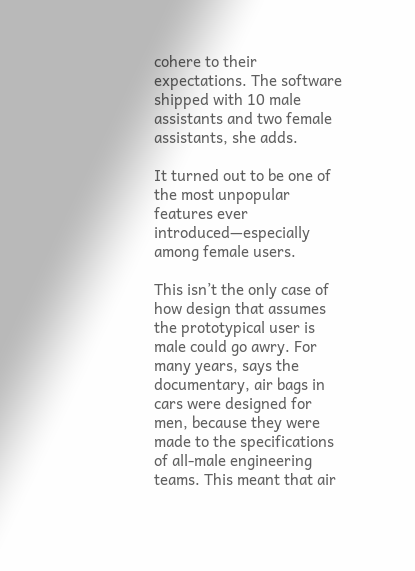cohere to their expectations. The software shipped with 10 male assistants and two female assistants, she adds.

It turned out to be one of the most unpopular features ever introduced—especially among female users.

This isn’t the only case of how design that assumes the prototypical user is male could go awry. For many years, says the documentary, air bags in cars were designed for men, because they were made to the specifications of all-male engineering teams. This meant that air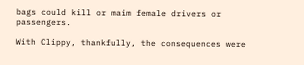bags could kill or maim female drivers or passengers.

With Clippy, thankfully, the consequences were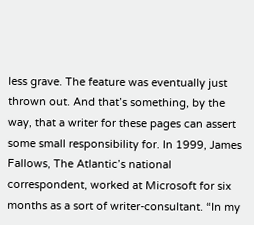less grave. The feature was eventually just thrown out. And that’s something, by the way, that a writer for these pages can assert some small responsibility for. In 1999, James Fallows, The Atlantic’s national correspondent, worked at Microsoft for six months as a sort of writer-consultant. “In my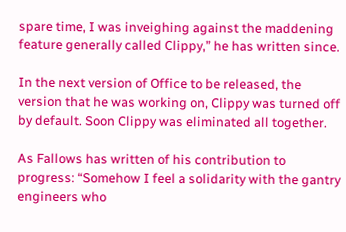spare time, I was inveighing against the maddening feature generally called Clippy,” he has written since.

In the next version of Office to be released, the version that he was working on, Clippy was turned off by default. Soon Clippy was eliminated all together.

As Fallows has written of his contribution to progress: “Somehow I feel a solidarity with the gantry engineers who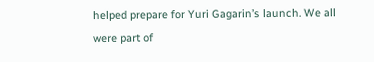helped prepare for Yuri Gagarin’s launch. We all were part of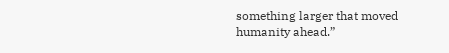something larger that moved humanity ahead.”